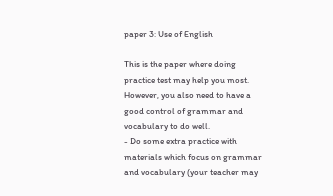paper 3: Use of English

This is the paper where doing practice test may help you most. However, you also need to have a good control of grammar and vocabulary to do well.
- Do some extra practice with materials which focus on grammar and vocabulary (your teacher may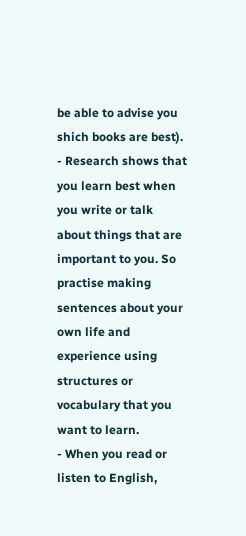be able to advise you shich books are best).
- Research shows that you learn best when you write or talk about things that are important to you. So practise making sentences about your own life and experience using structures or vocabulary that you want to learn.
- When you read or listen to English,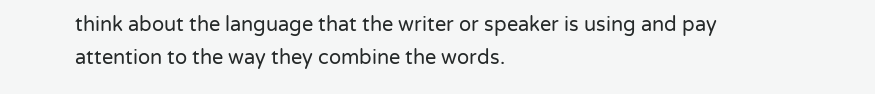think about the language that the writer or speaker is using and pay attention to the way they combine the words.